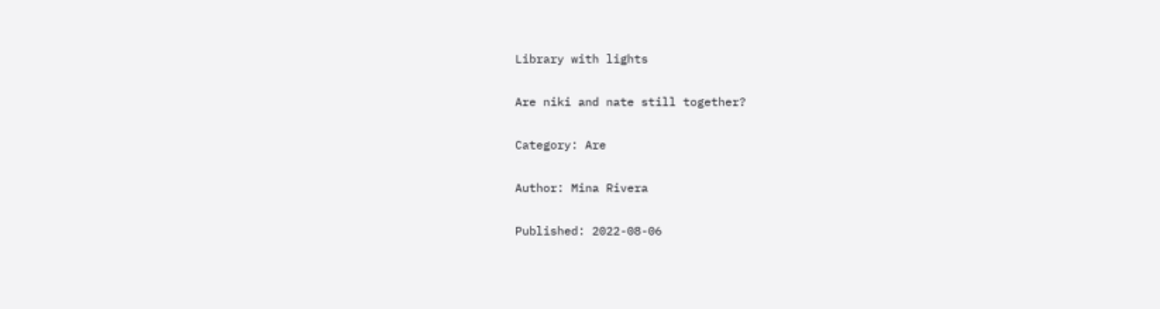Library with lights

Are niki and nate still together?

Category: Are

Author: Mina Rivera

Published: 2022-08-06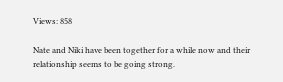Views: 858

Nate and Niki have been together for a while now and their relationship seems to be going strong.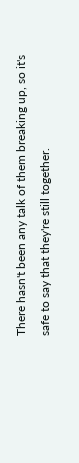There hasn't been any talk of them breaking up, so it's safe to say that they're still together.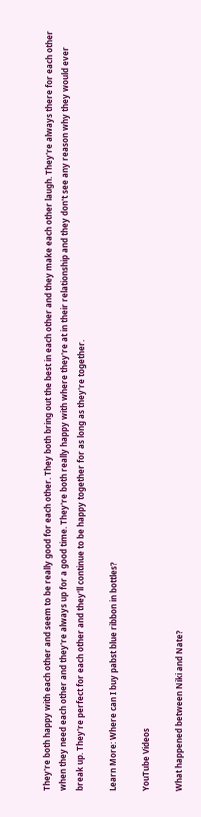They're both happy with each other and seem to be really good for each other. They both bring out the best in each other and they make each other laugh. They're always there for each other when they need each other and they're always up for a good time. They're both really happy with where they're at in their relationship and they don't see any reason why they would ever break up. They're perfect for each other and they'll continue to be happy together for as long as they're together.

Learn More: Where can I buy pabst blue ribbon in bottles?

YouTube Videos

What happened between Niki and Nate?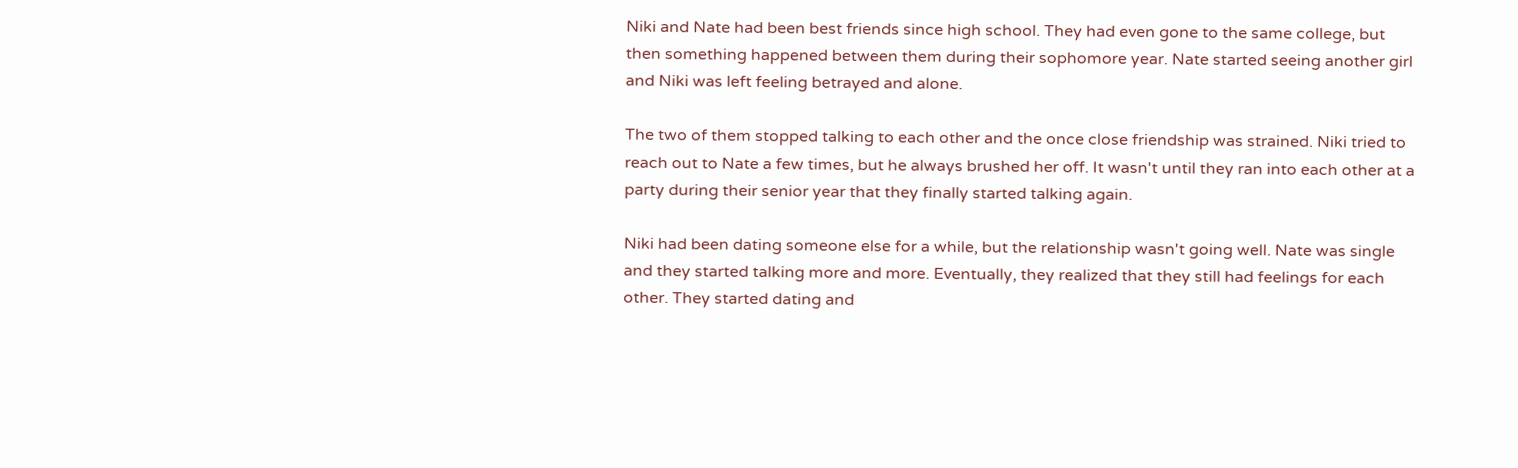Niki and Nate had been best friends since high school. They had even gone to the same college, but then something happened between them during their sophomore year. Nate started seeing another girl and Niki was left feeling betrayed and alone.

The two of them stopped talking to each other and the once close friendship was strained. Niki tried to reach out to Nate a few times, but he always brushed her off. It wasn't until they ran into each other at a party during their senior year that they finally started talking again.

Niki had been dating someone else for a while, but the relationship wasn't going well. Nate was single and they started talking more and more. Eventually, they realized that they still had feelings for each other. They started dating and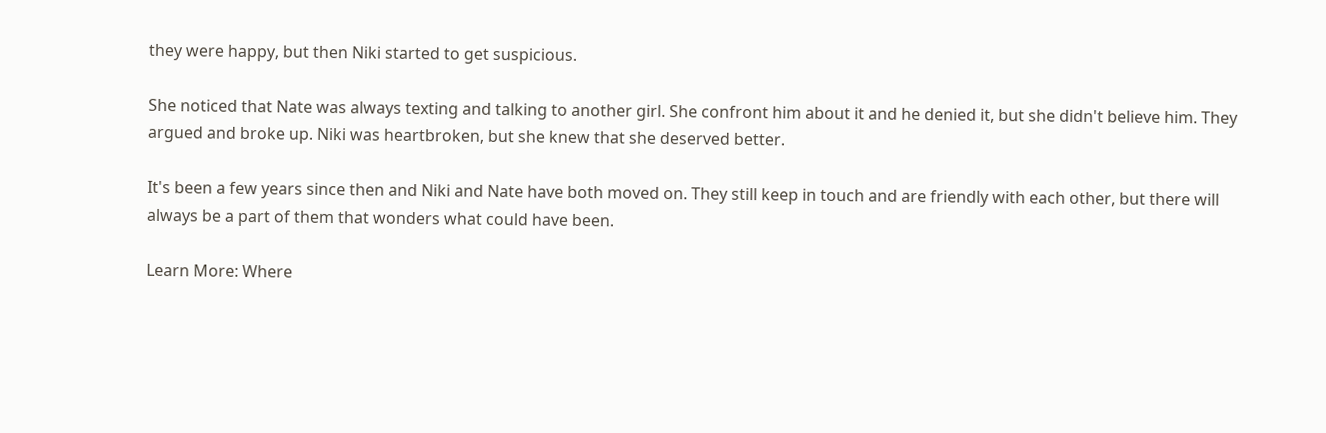they were happy, but then Niki started to get suspicious.

She noticed that Nate was always texting and talking to another girl. She confront him about it and he denied it, but she didn't believe him. They argued and broke up. Niki was heartbroken, but she knew that she deserved better.

It's been a few years since then and Niki and Nate have both moved on. They still keep in touch and are friendly with each other, but there will always be a part of them that wonders what could have been.

Learn More: Where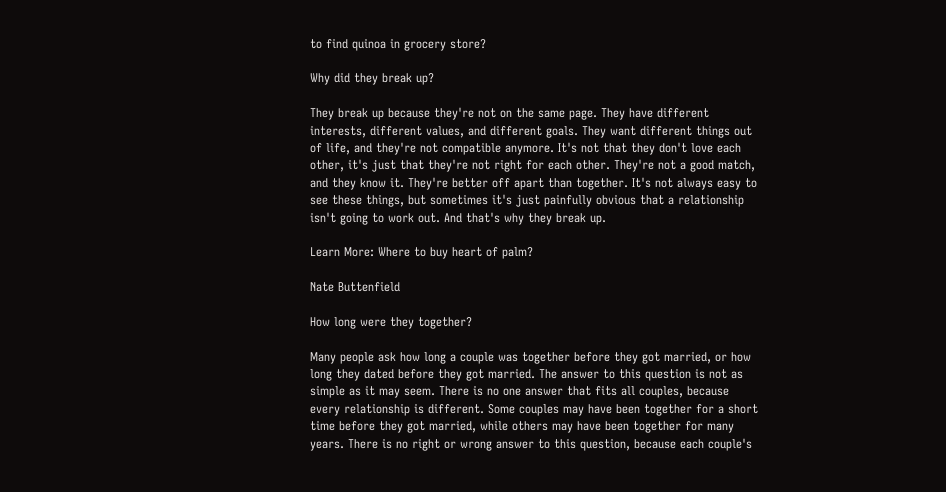to find quinoa in grocery store?

Why did they break up?

They break up because they're not on the same page. They have different interests, different values, and different goals. They want different things out of life, and they're not compatible anymore. It's not that they don't love each other, it's just that they're not right for each other. They're not a good match, and they know it. They're better off apart than together. It's not always easy to see these things, but sometimes it's just painfully obvious that a relationship isn't going to work out. And that's why they break up.

Learn More: Where to buy heart of palm?

Nate Buttenfield

How long were they together?

Many people ask how long a couple was together before they got married, or how long they dated before they got married. The answer to this question is not as simple as it may seem. There is no one answer that fits all couples, because every relationship is different. Some couples may have been together for a short time before they got married, while others may have been together for many years. There is no right or wrong answer to this question, because each couple's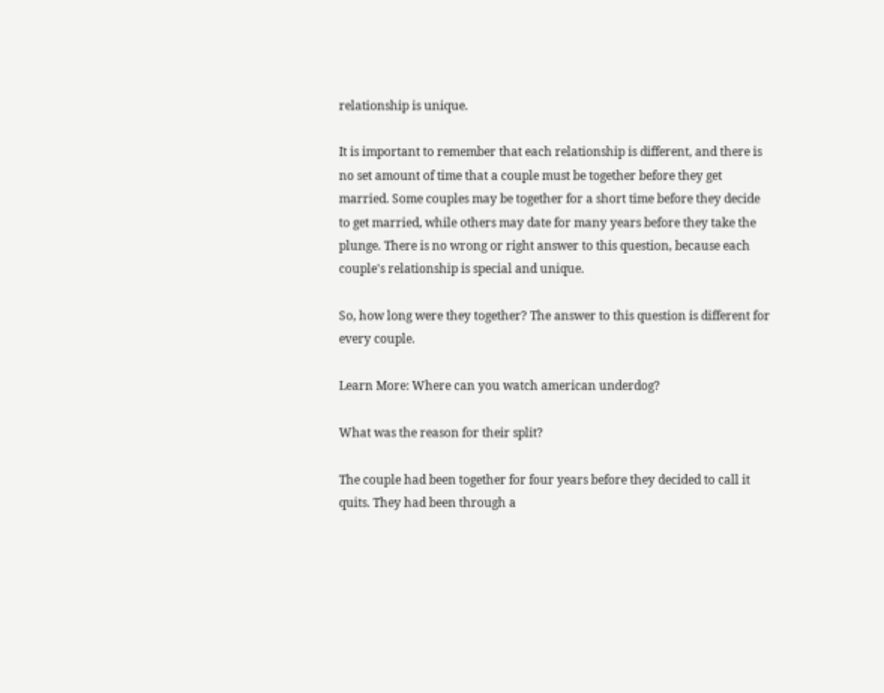relationship is unique.

It is important to remember that each relationship is different, and there is no set amount of time that a couple must be together before they get married. Some couples may be together for a short time before they decide to get married, while others may date for many years before they take the plunge. There is no wrong or right answer to this question, because each couple's relationship is special and unique.

So, how long were they together? The answer to this question is different for every couple.

Learn More: Where can you watch american underdog?

What was the reason for their split?

The couple had been together for four years before they decided to call it quits. They had been through a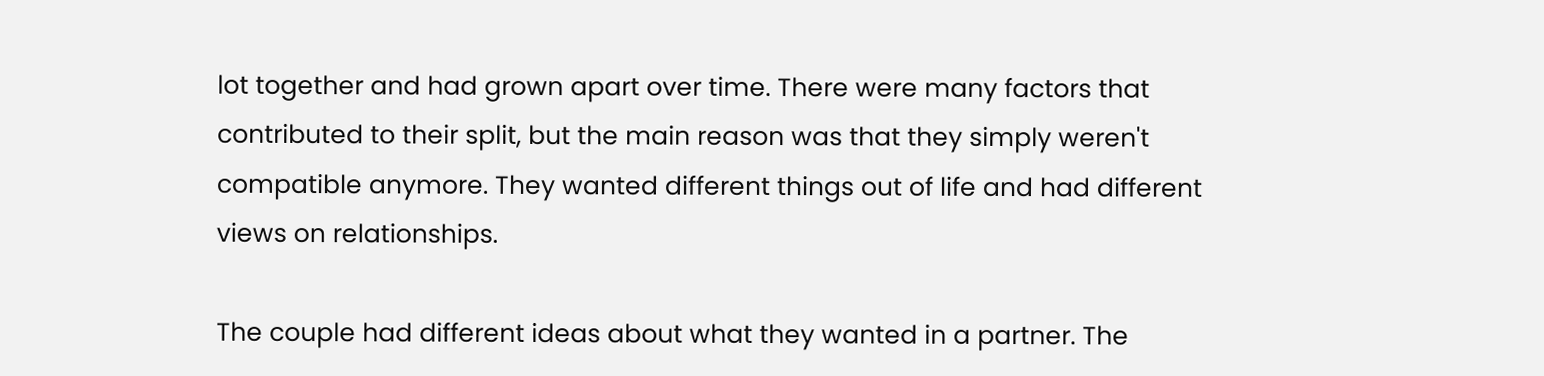lot together and had grown apart over time. There were many factors that contributed to their split, but the main reason was that they simply weren't compatible anymore. They wanted different things out of life and had different views on relationships.

The couple had different ideas about what they wanted in a partner. The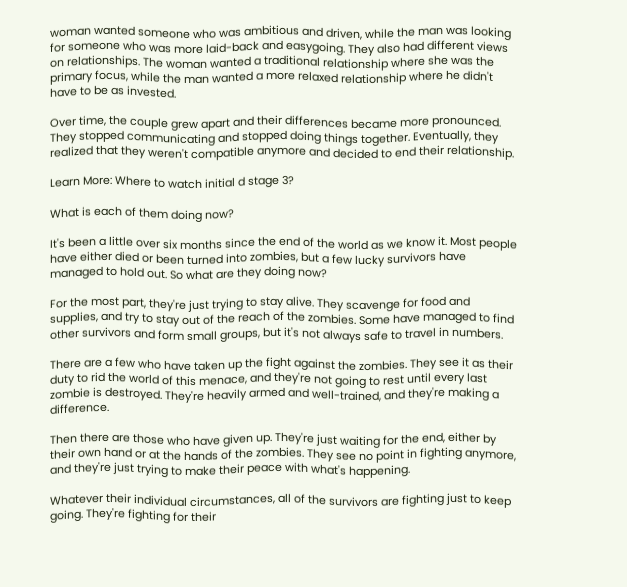woman wanted someone who was ambitious and driven, while the man was looking for someone who was more laid-back and easygoing. They also had different views on relationships. The woman wanted a traditional relationship where she was the primary focus, while the man wanted a more relaxed relationship where he didn't have to be as invested.

Over time, the couple grew apart and their differences became more pronounced. They stopped communicating and stopped doing things together. Eventually, they realized that they weren't compatible anymore and decided to end their relationship.

Learn More: Where to watch initial d stage 3?

What is each of them doing now?

It's been a little over six months since the end of the world as we know it. Most people have either died or been turned into zombies, but a few lucky survivors have managed to hold out. So what are they doing now?

For the most part, they're just trying to stay alive. They scavenge for food and supplies, and try to stay out of the reach of the zombies. Some have managed to find other survivors and form small groups, but it's not always safe to travel in numbers.

There are a few who have taken up the fight against the zombies. They see it as their duty to rid the world of this menace, and they're not going to rest until every last zombie is destroyed. They're heavily armed and well-trained, and they're making a difference.

Then there are those who have given up. They're just waiting for the end, either by their own hand or at the hands of the zombies. They see no point in fighting anymore, and they're just trying to make their peace with what's happening.

Whatever their individual circumstances, all of the survivors are fighting just to keep going. They're fighting for their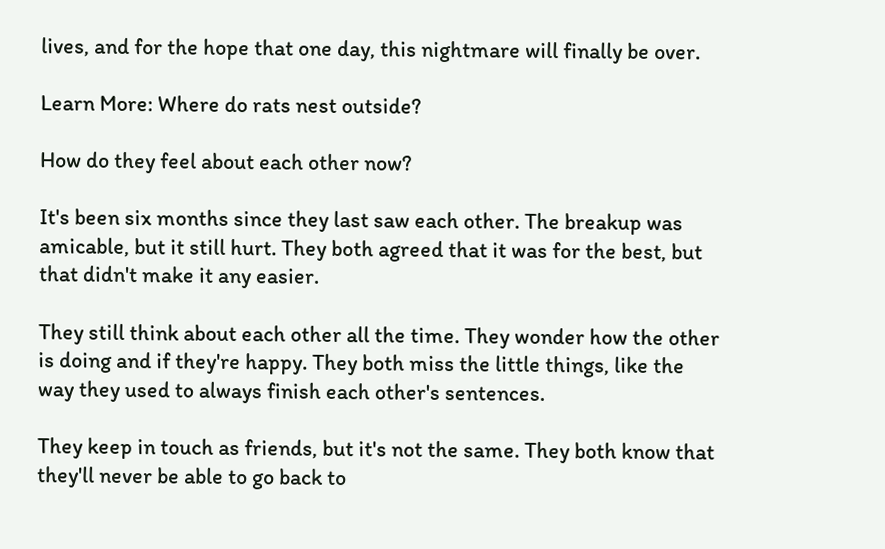lives, and for the hope that one day, this nightmare will finally be over.

Learn More: Where do rats nest outside?

How do they feel about each other now?

It's been six months since they last saw each other. The breakup was amicable, but it still hurt. They both agreed that it was for the best, but that didn't make it any easier.

They still think about each other all the time. They wonder how the other is doing and if they're happy. They both miss the little things, like the way they used to always finish each other's sentences.

They keep in touch as friends, but it's not the same. They both know that they'll never be able to go back to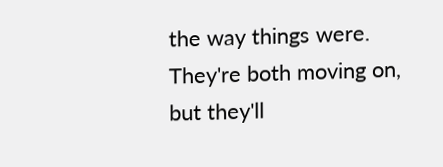the way things were. They're both moving on, but they'll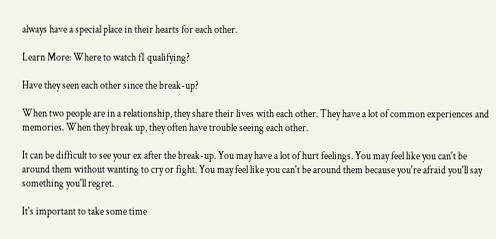always have a special place in their hearts for each other.

Learn More: Where to watch f1 qualifying?

Have they seen each other since the break-up?

When two people are in a relationship, they share their lives with each other. They have a lot of common experiences and memories. When they break up, they often have trouble seeing each other.

It can be difficult to see your ex after the break-up. You may have a lot of hurt feelings. You may feel like you can't be around them without wanting to cry or fight. You may feel like you can't be around them because you're afraid you'll say something you'll regret.

It's important to take some time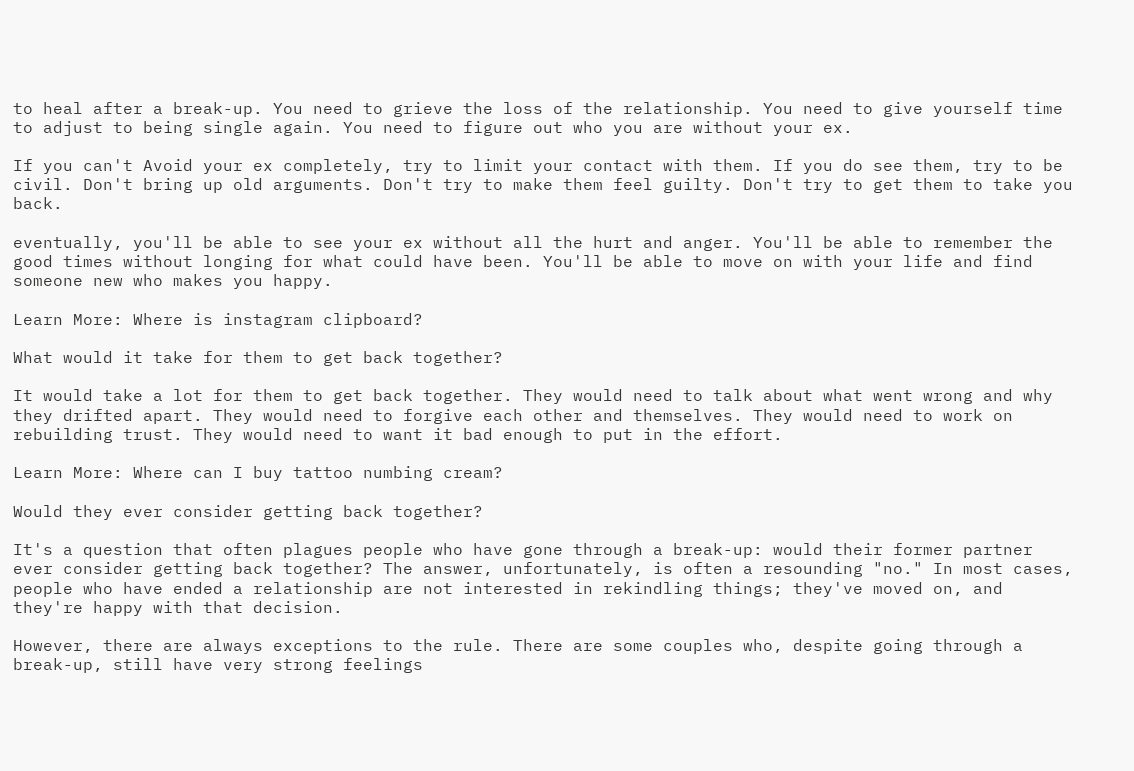to heal after a break-up. You need to grieve the loss of the relationship. You need to give yourself time to adjust to being single again. You need to figure out who you are without your ex.

If you can't Avoid your ex completely, try to limit your contact with them. If you do see them, try to be civil. Don't bring up old arguments. Don't try to make them feel guilty. Don't try to get them to take you back.

eventually, you'll be able to see your ex without all the hurt and anger. You'll be able to remember the good times without longing for what could have been. You'll be able to move on with your life and find someone new who makes you happy.

Learn More: Where is instagram clipboard?

What would it take for them to get back together?

It would take a lot for them to get back together. They would need to talk about what went wrong and why they drifted apart. They would need to forgive each other and themselves. They would need to work on rebuilding trust. They would need to want it bad enough to put in the effort.

Learn More: Where can I buy tattoo numbing cream?

Would they ever consider getting back together?

It's a question that often plagues people who have gone through a break-up: would their former partner ever consider getting back together? The answer, unfortunately, is often a resounding "no." In most cases, people who have ended a relationship are not interested in rekindling things; they've moved on, and they're happy with that decision.

However, there are always exceptions to the rule. There are some couples who, despite going through a break-up, still have very strong feelings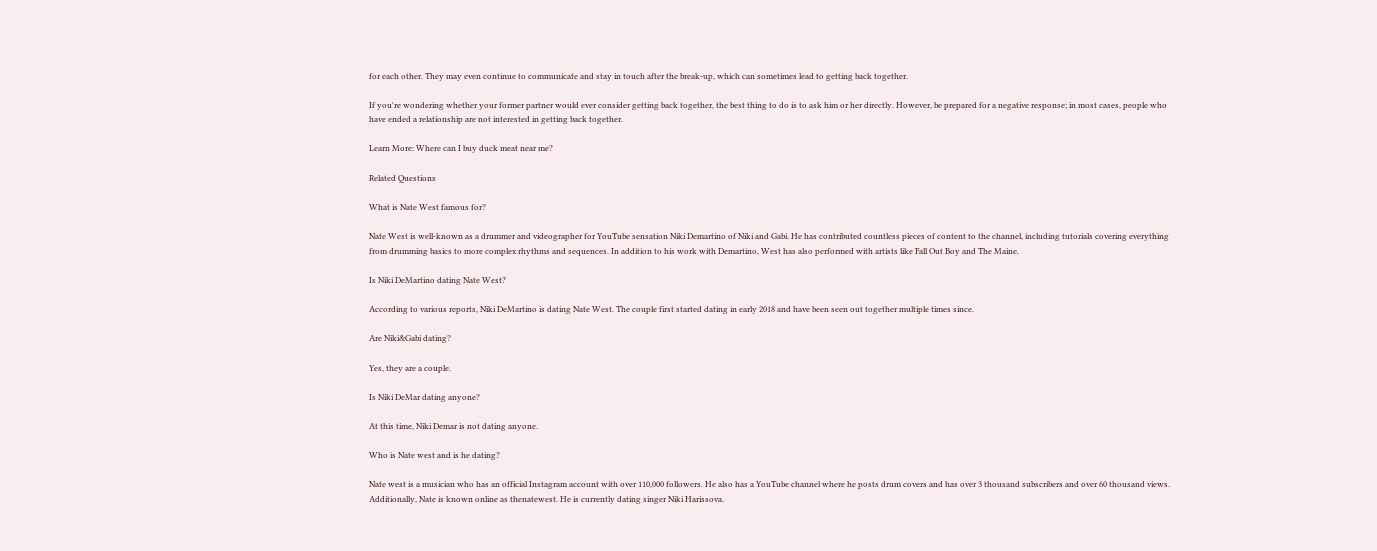for each other. They may even continue to communicate and stay in touch after the break-up, which can sometimes lead to getting back together.

If you're wondering whether your former partner would ever consider getting back together, the best thing to do is to ask him or her directly. However, be prepared for a negative response; in most cases, people who have ended a relationship are not interested in getting back together.

Learn More: Where can I buy duck meat near me?

Related Questions

What is Nate West famous for?

Nate West is well-known as a drummer and videographer for YouTube sensation Niki Demartino of Niki and Gabi. He has contributed countless pieces of content to the channel, including tutorials covering everything from drumming basics to more complex rhythms and sequences. In addition to his work with Demartino, West has also performed with artists like Fall Out Boy and The Maine.

Is Niki DeMartino dating Nate West?

According to various reports, Niki DeMartino is dating Nate West. The couple first started dating in early 2018 and have been seen out together multiple times since.

Are Niki&Gabi dating?

Yes, they are a couple.

Is Niki DeMar dating anyone?

At this time, Niki Demar is not dating anyone.

Who is Nate west and is he dating?

Nate west is a musician who has an official Instagram account with over 110,000 followers. He also has a YouTube channel where he posts drum covers and has over 3 thousand subscribers and over 60 thousand views. Additionally, Nate is known online as thenatewest. He is currently dating singer Niki Harissova.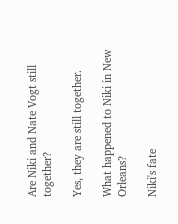Are Niki and Nate Vogt still together?

Yes, they are still together.

What happened to Niki in New Orleans?

Niki's fate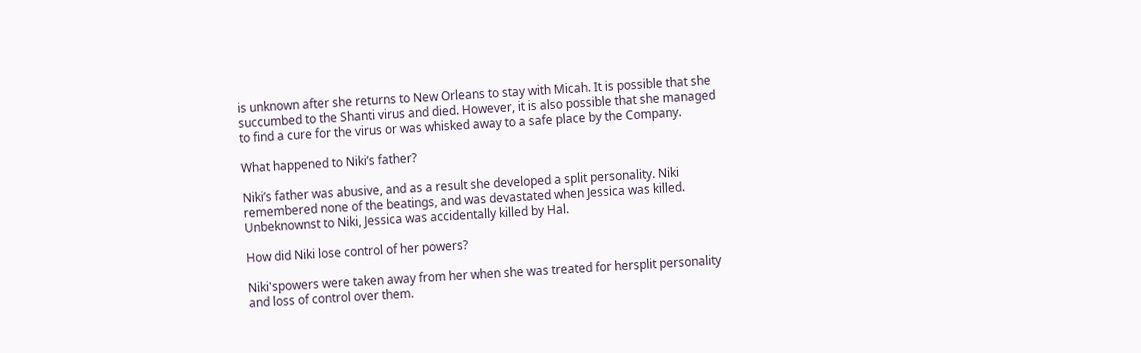is unknown after she returns to New Orleans to stay with Micah. It is possible that she succumbed to the Shanti virus and died. However, it is also possible that she managed to find a cure for the virus or was whisked away to a safe place by the Company.

What happened to Niki’s father?

Niki’s father was abusive, and as a result she developed a split personality. Niki remembered none of the beatings, and was devastated when Jessica was killed. Unbeknownst to Niki, Jessica was accidentally killed by Hal.

How did Niki lose control of her powers?

Niki'spowers were taken away from her when she was treated for hersplit personality and loss of control over them.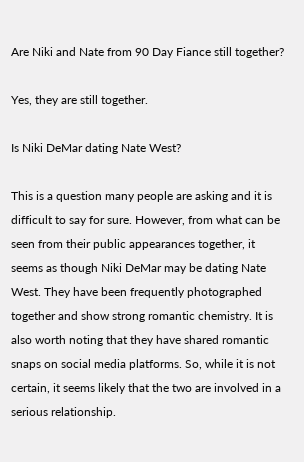Are Niki and Nate from 90 Day Fiance still together?

Yes, they are still together.

Is Niki DeMar dating Nate West?

This is a question many people are asking and it is difficult to say for sure. However, from what can be seen from their public appearances together, it seems as though Niki DeMar may be dating Nate West. They have been frequently photographed together and show strong romantic chemistry. It is also worth noting that they have shared romantic snaps on social media platforms. So, while it is not certain, it seems likely that the two are involved in a serious relationship.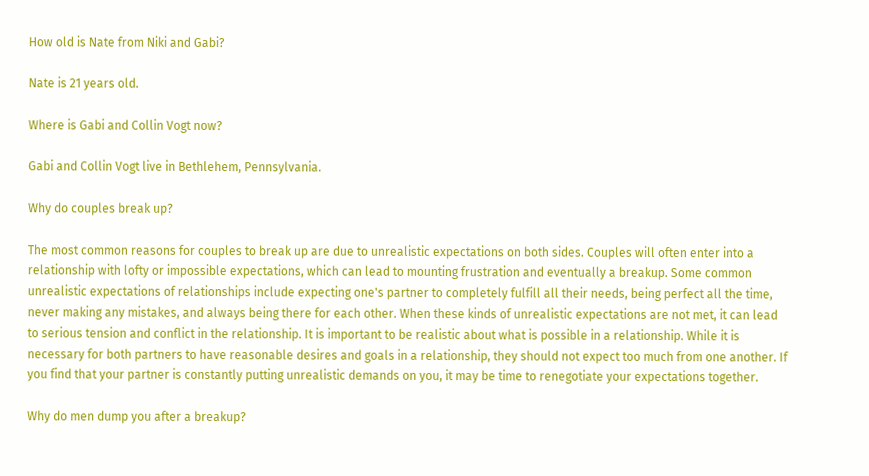How old is Nate from Niki and Gabi?

Nate is 21 years old.

Where is Gabi and Collin Vogt now?

Gabi and Collin Vogt live in Bethlehem, Pennsylvania.

Why do couples break up?

The most common reasons for couples to break up are due to unrealistic expectations on both sides. Couples will often enter into a relationship with lofty or impossible expectations, which can lead to mounting frustration and eventually a breakup. Some common unrealistic expectations of relationships include expecting one's partner to completely fulfill all their needs, being perfect all the time, never making any mistakes, and always being there for each other. When these kinds of unrealistic expectations are not met, it can lead to serious tension and conflict in the relationship. It is important to be realistic about what is possible in a relationship. While it is necessary for both partners to have reasonable desires and goals in a relationship, they should not expect too much from one another. If you find that your partner is constantly putting unrealistic demands on you, it may be time to renegotiate your expectations together.

Why do men dump you after a breakup?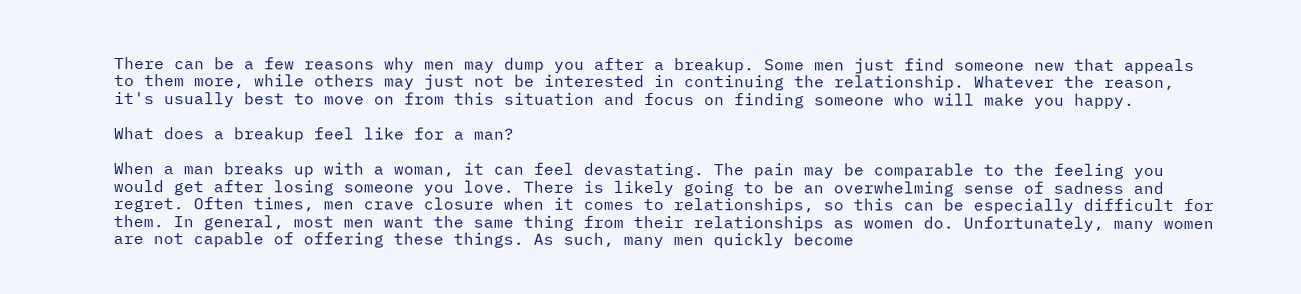There can be a few reasons why men may dump you after a breakup. Some men just find someone new that appeals to them more, while others may just not be interested in continuing the relationship. Whatever the reason, it's usually best to move on from this situation and focus on finding someone who will make you happy.

What does a breakup feel like for a man?

When a man breaks up with a woman, it can feel devastating. The pain may be comparable to the feeling you would get after losing someone you love. There is likely going to be an overwhelming sense of sadness and regret. Often times, men crave closure when it comes to relationships, so this can be especially difficult for them. In general, most men want the same thing from their relationships as women do. Unfortunately, many women are not capable of offering these things. As such, many men quickly become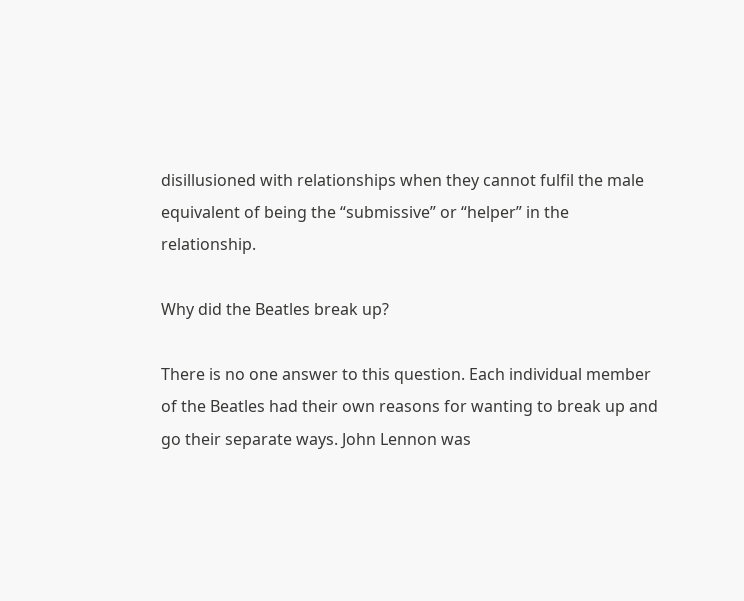disillusioned with relationships when they cannot fulfil the male equivalent of being the “submissive” or “helper” in the relationship.

Why did the Beatles break up?

There is no one answer to this question. Each individual member of the Beatles had their own reasons for wanting to break up and go their separate ways. John Lennon was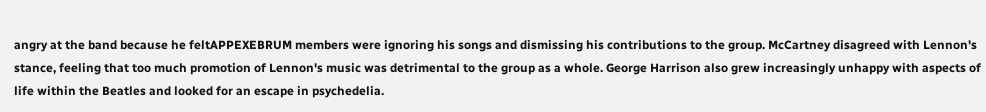angry at the band because he feltAPPEXEBRUM members were ignoring his songs and dismissing his contributions to the group. McCartney disagreed with Lennon's stance, feeling that too much promotion of Lennon's music was detrimental to the group as a whole. George Harrison also grew increasingly unhappy with aspects of life within the Beatles and looked for an escape in psychedelia.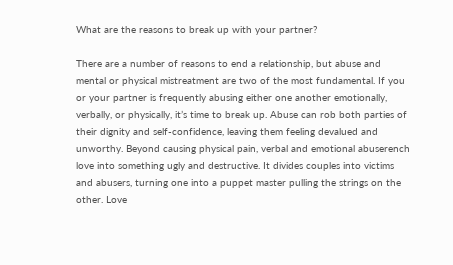What are the reasons to break up with your partner?

There are a number of reasons to end a relationship, but abuse and mental or physical mistreatment are two of the most fundamental. If you or your partner is frequently abusing either one another emotionally, verbally, or physically, it’s time to break up. Abuse can rob both parties of their dignity and self-confidence, leaving them feeling devalued and unworthy. Beyond causing physical pain, verbal and emotional abuserench love into something ugly and destructive. It divides couples into victims and abusers, turning one into a puppet master pulling the strings on the other. Love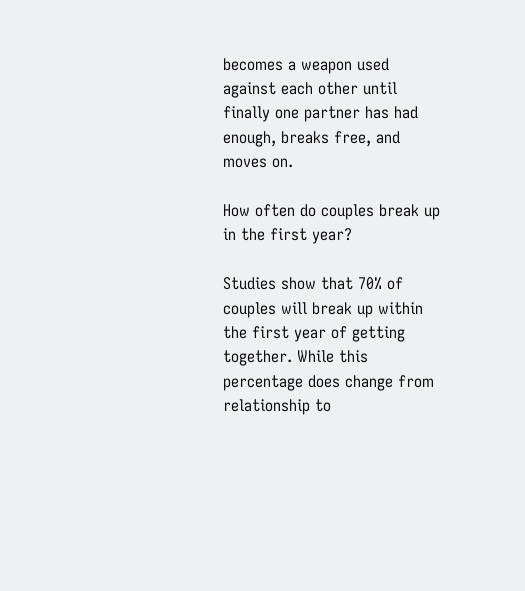becomes a weapon used against each other until finally one partner has had enough, breaks free, and moves on.

How often do couples break up in the first year?

Studies show that 70% of couples will break up within the first year of getting together. While this percentage does change from relationship to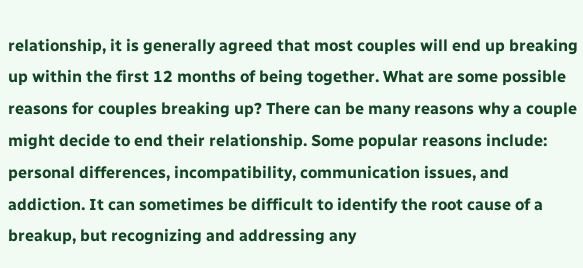relationship, it is generally agreed that most couples will end up breaking up within the first 12 months of being together. What are some possible reasons for couples breaking up? There can be many reasons why a couple might decide to end their relationship. Some popular reasons include: personal differences, incompatibility, communication issues, and addiction. It can sometimes be difficult to identify the root cause of a breakup, but recognizing and addressing any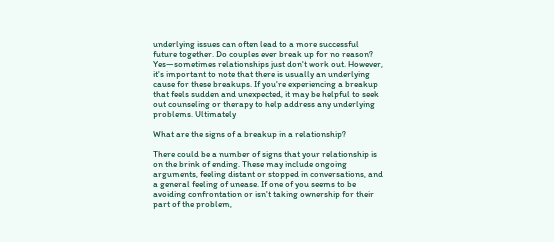underlying issues can often lead to a more successful future together. Do couples ever break up for no reason? Yes—sometimes relationships just don't work out. However, it's important to note that there is usually an underlying cause for these breakups. If you're experiencing a breakup that feels sudden and unexpected, it may be helpful to seek out counseling or therapy to help address any underlying problems. Ultimately

What are the signs of a breakup in a relationship?

There could be a number of signs that your relationship is on the brink of ending. These may include ongoing arguments, feeling distant or stopped in conversations, and a general feeling of unease. If one of you seems to be avoiding confrontation or isn't taking ownership for their part of the problem,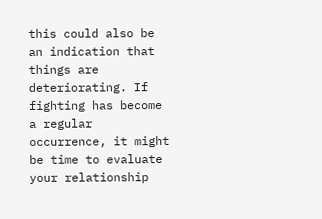this could also be an indication that things are deteriorating. If fighting has become a regular occurrence, it might be time to evaluate your relationship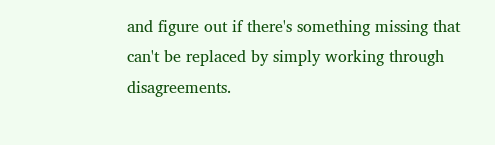and figure out if there's something missing that can't be replaced by simply working through disagreements.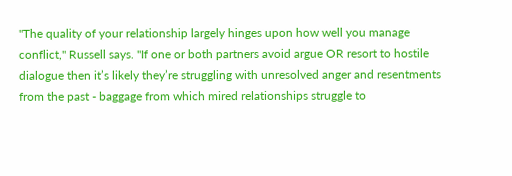"The quality of your relationship largely hinges upon how well you manage conflict," Russell says. "If one or both partners avoid argue OR resort to hostile dialogue then it’s likely they’re struggling with unresolved anger and resentments from the past - baggage from which mired relationships struggle to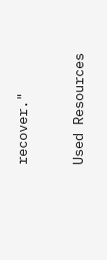recover."

Used Resources